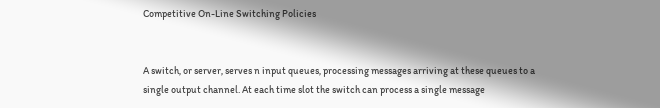Competitive On-Line Switching Policies


A switch, or server, serves n input queues, processing messages arriving at these queues to a single output channel. At each time slot the switch can process a single message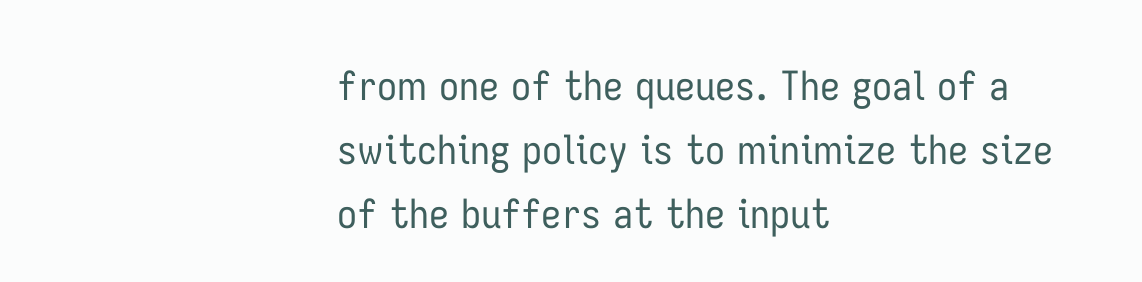from one of the queues. The goal of a switching policy is to minimize the size of the buffers at the input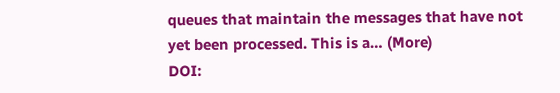queues that maintain the messages that have not yet been processed. This is a… (More)
DOI: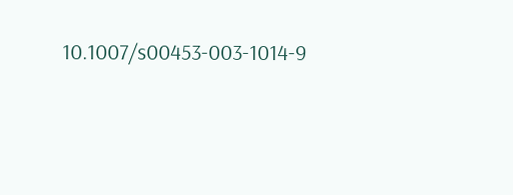10.1007/s00453-003-1014-9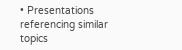• Presentations referencing similar topics